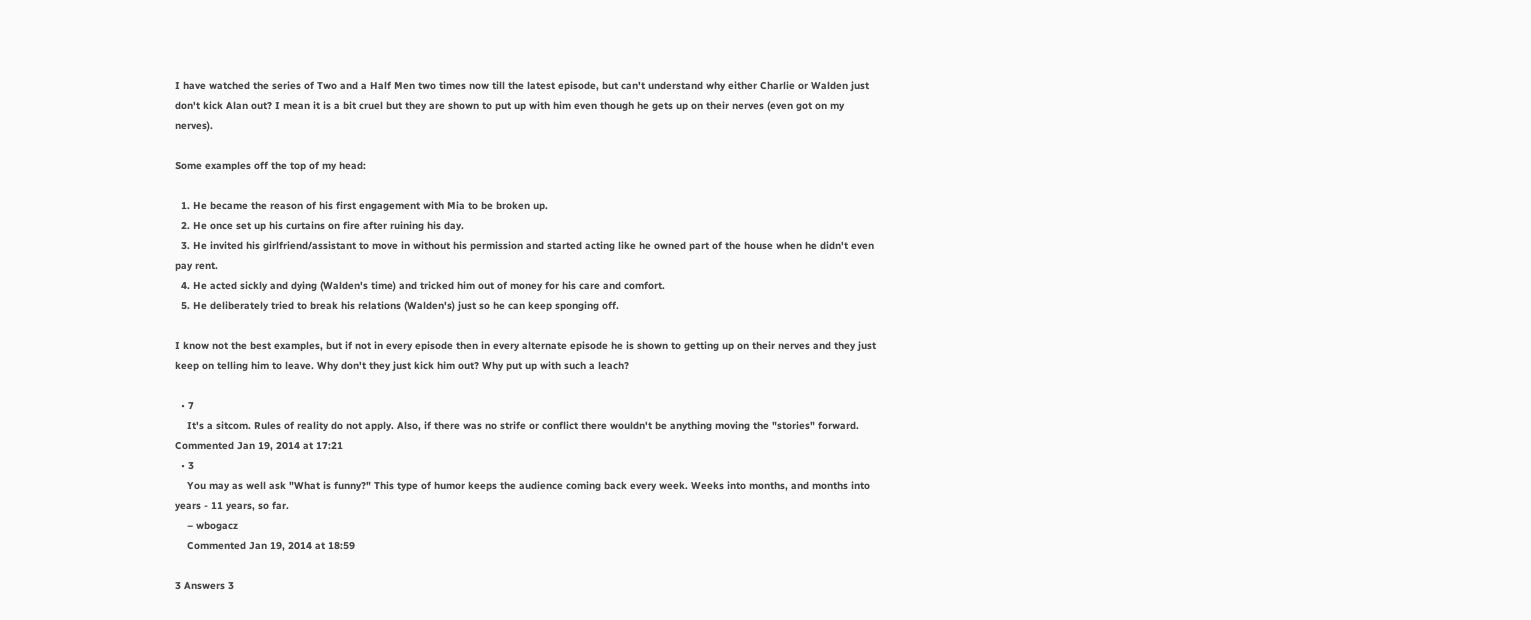I have watched the series of Two and a Half Men two times now till the latest episode, but can't understand why either Charlie or Walden just don't kick Alan out? I mean it is a bit cruel but they are shown to put up with him even though he gets up on their nerves (even got on my nerves).

Some examples off the top of my head:

  1. He became the reason of his first engagement with Mia to be broken up.
  2. He once set up his curtains on fire after ruining his day.
  3. He invited his girlfriend/assistant to move in without his permission and started acting like he owned part of the house when he didn't even pay rent.
  4. He acted sickly and dying (Walden's time) and tricked him out of money for his care and comfort.
  5. He deliberately tried to break his relations (Walden's) just so he can keep sponging off.

I know not the best examples, but if not in every episode then in every alternate episode he is shown to getting up on their nerves and they just keep on telling him to leave. Why don't they just kick him out? Why put up with such a leach?

  • 7
    It's a sitcom. Rules of reality do not apply. Also, if there was no strife or conflict there wouldn't be anything moving the "stories" forward. Commented Jan 19, 2014 at 17:21
  • 3
    You may as well ask "What is funny?" This type of humor keeps the audience coming back every week. Weeks into months, and months into years - 11 years, so far.
    – wbogacz
    Commented Jan 19, 2014 at 18:59

3 Answers 3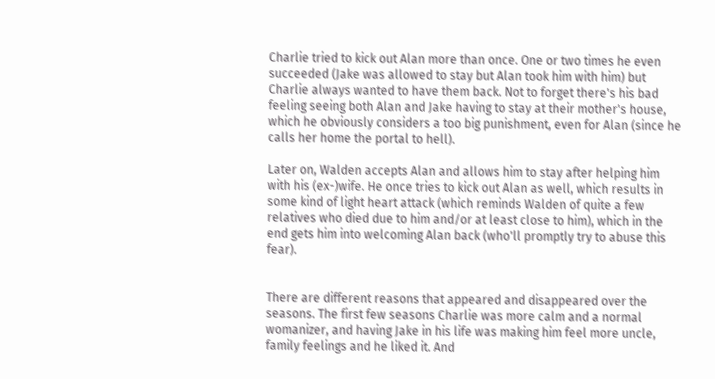Charlie tried to kick out Alan more than once. One or two times he even succeeded (Jake was allowed to stay but Alan took him with him) but Charlie always wanted to have them back. Not to forget there's his bad feeling seeing both Alan and Jake having to stay at their mother's house, which he obviously considers a too big punishment, even for Alan (since he calls her home the portal to hell).

Later on, Walden accepts Alan and allows him to stay after helping him with his (ex-)wife. He once tries to kick out Alan as well, which results in some kind of light heart attack (which reminds Walden of quite a few relatives who died due to him and/or at least close to him), which in the end gets him into welcoming Alan back (who'll promptly try to abuse this fear).


There are different reasons that appeared and disappeared over the seasons. The first few seasons Charlie was more calm and a normal womanizer, and having Jake in his life was making him feel more uncle, family feelings and he liked it. And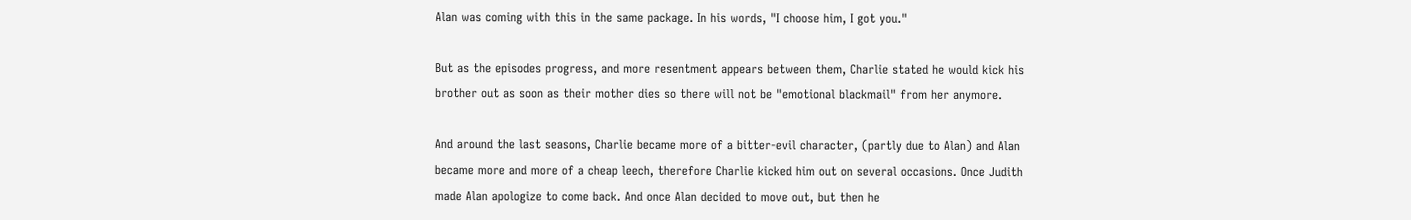Alan was coming with this in the same package. In his words, "I choose him, I got you."

But as the episodes progress, and more resentment appears between them, Charlie stated he would kick his brother out as soon as their mother dies so there will not be "emotional blackmail" from her anymore.

And around the last seasons, Charlie became more of a bitter-evil character, (partly due to Alan) and Alan became more and more of a cheap leech, therefore Charlie kicked him out on several occasions. Once Judith made Alan apologize to come back. And once Alan decided to move out, but then he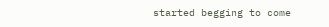started begging to come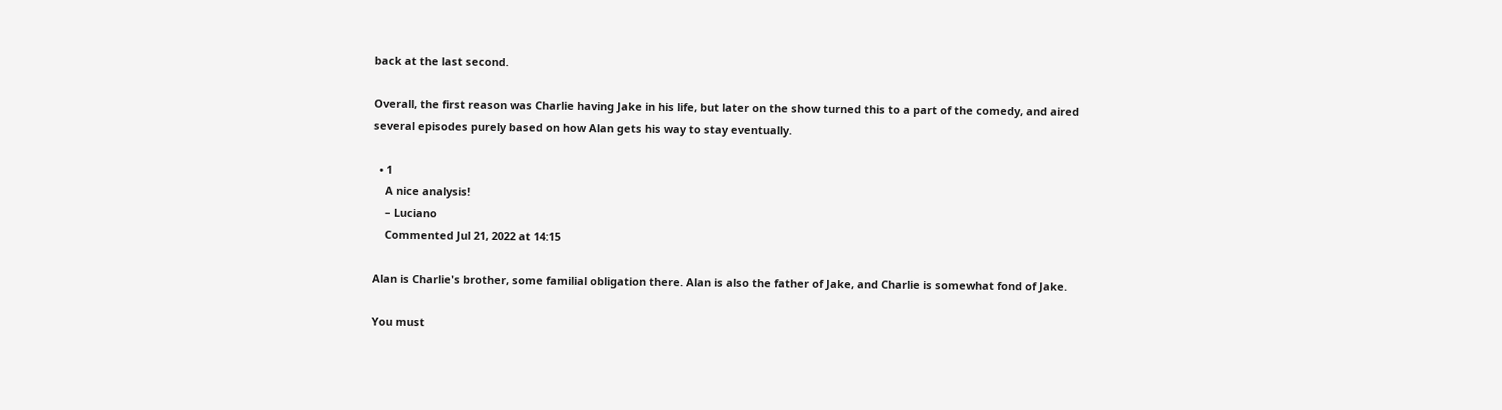back at the last second.

Overall, the first reason was Charlie having Jake in his life, but later on the show turned this to a part of the comedy, and aired several episodes purely based on how Alan gets his way to stay eventually.

  • 1
    A nice analysis!
    – Luciano
    Commented Jul 21, 2022 at 14:15

Alan is Charlie's brother, some familial obligation there. Alan is also the father of Jake, and Charlie is somewhat fond of Jake.

You must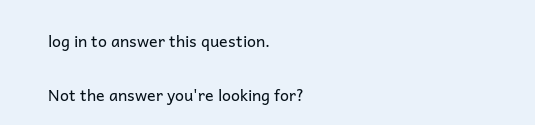log in to answer this question.

Not the answer you're looking for?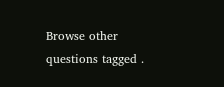Browse other questions tagged .